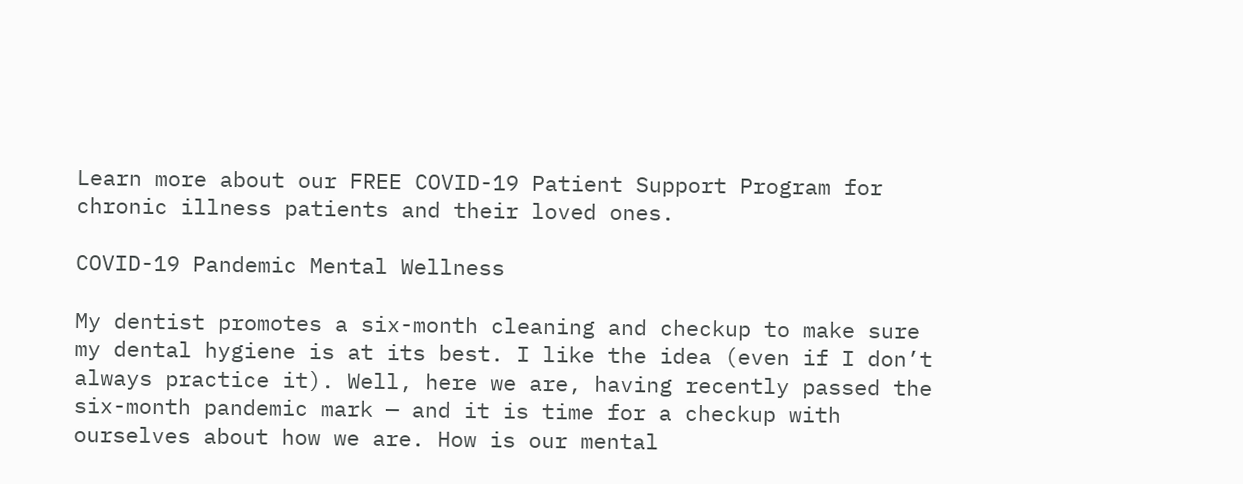Learn more about our FREE COVID-19 Patient Support Program for chronic illness patients and their loved ones.

COVID-19 Pandemic Mental Wellness

My dentist promotes a six-month cleaning and checkup to make sure my dental hygiene is at its best. I like the idea (even if I don’t always practice it). Well, here we are, having recently passed the six-month pandemic mark — and it is time for a checkup with ourselves about how we are. How is our mental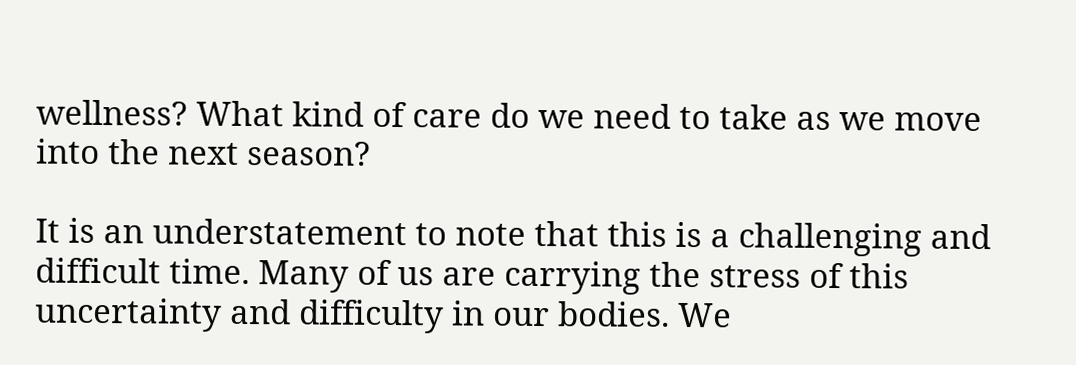wellness? What kind of care do we need to take as we move into the next season?

It is an understatement to note that this is a challenging and difficult time. Many of us are carrying the stress of this uncertainty and difficulty in our bodies. We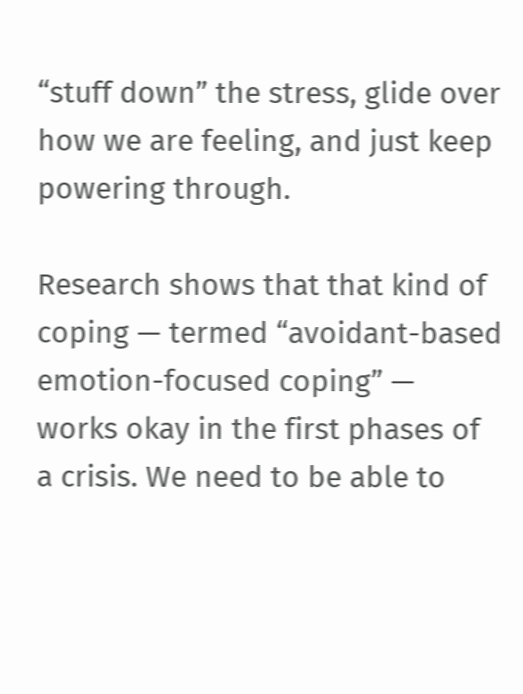“stuff down” the stress, glide over how we are feeling, and just keep powering through.

Research shows that that kind of coping — termed “avoidant-based emotion-focused coping” — works okay in the first phases of a crisis. We need to be able to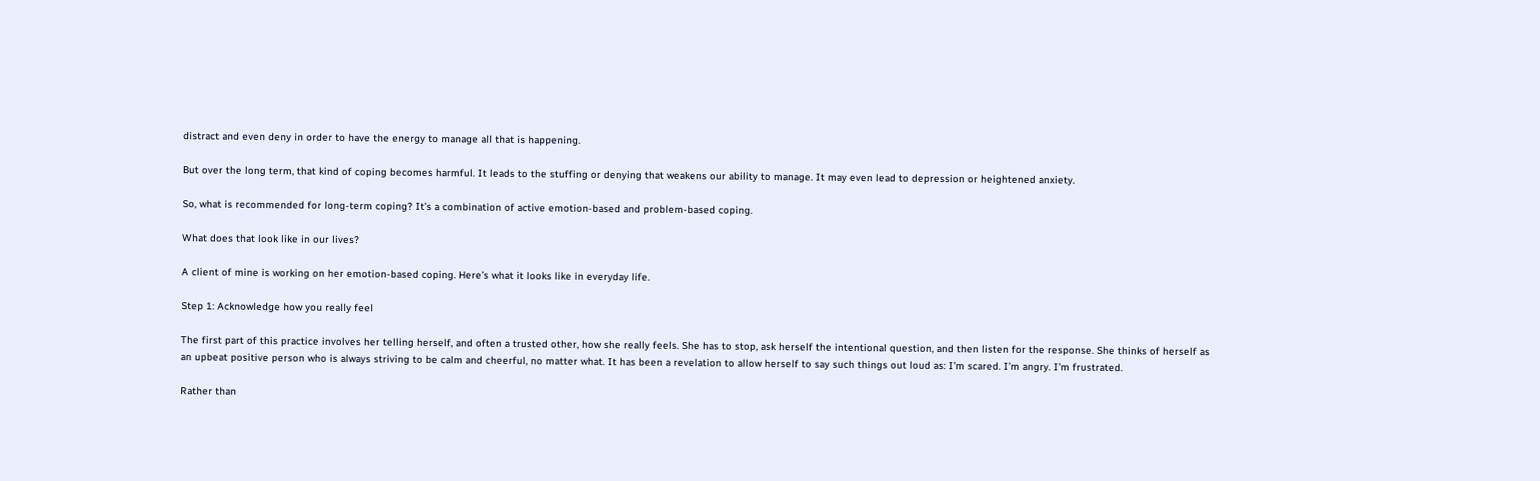distract and even deny in order to have the energy to manage all that is happening.

But over the long term, that kind of coping becomes harmful. It leads to the stuffing or denying that weakens our ability to manage. It may even lead to depression or heightened anxiety.

So, what is recommended for long-term coping? It’s a combination of active emotion-based and problem-based coping.

What does that look like in our lives?

A client of mine is working on her emotion-based coping. Here’s what it looks like in everyday life.

Step 1: Acknowledge how you really feel

The first part of this practice involves her telling herself, and often a trusted other, how she really feels. She has to stop, ask herself the intentional question, and then listen for the response. She thinks of herself as an upbeat positive person who is always striving to be calm and cheerful, no matter what. It has been a revelation to allow herself to say such things out loud as: I’m scared. I’m angry. I’m frustrated.

Rather than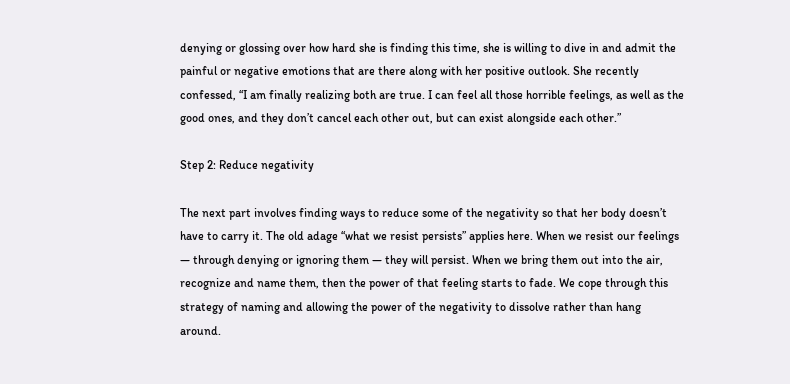denying or glossing over how hard she is finding this time, she is willing to dive in and admit the painful or negative emotions that are there along with her positive outlook. She recently confessed, “I am finally realizing both are true. I can feel all those horrible feelings, as well as the good ones, and they don’t cancel each other out, but can exist alongside each other.”

Step 2: Reduce negativity

The next part involves finding ways to reduce some of the negativity so that her body doesn’t have to carry it. The old adage “what we resist persists” applies here. When we resist our feelings — through denying or ignoring them — they will persist. When we bring them out into the air, recognize and name them, then the power of that feeling starts to fade. We cope through this strategy of naming and allowing the power of the negativity to dissolve rather than hang around.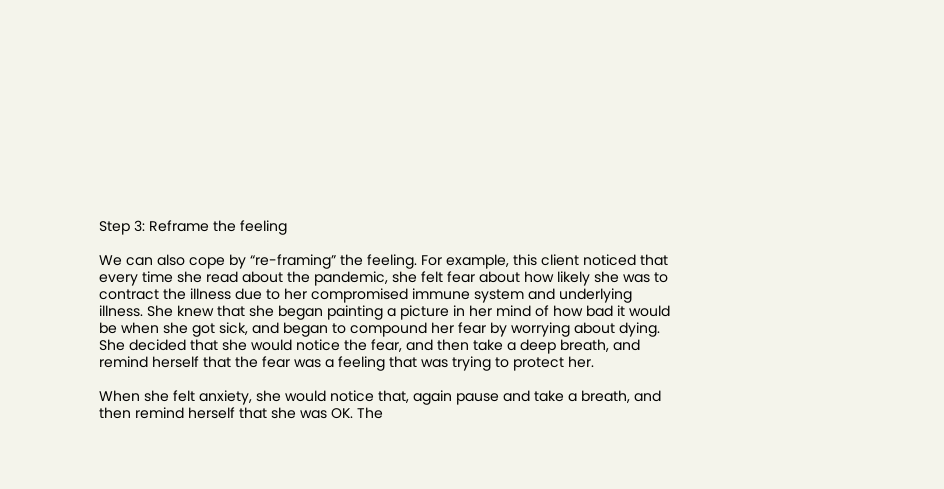Step 3: Reframe the feeling

We can also cope by “re-framing” the feeling. For example, this client noticed that every time she read about the pandemic, she felt fear about how likely she was to contract the illness due to her compromised immune system and underlying illness. She knew that she began painting a picture in her mind of how bad it would be when she got sick, and began to compound her fear by worrying about dying. She decided that she would notice the fear, and then take a deep breath, and remind herself that the fear was a feeling that was trying to protect her.

When she felt anxiety, she would notice that, again pause and take a breath, and then remind herself that she was OK. The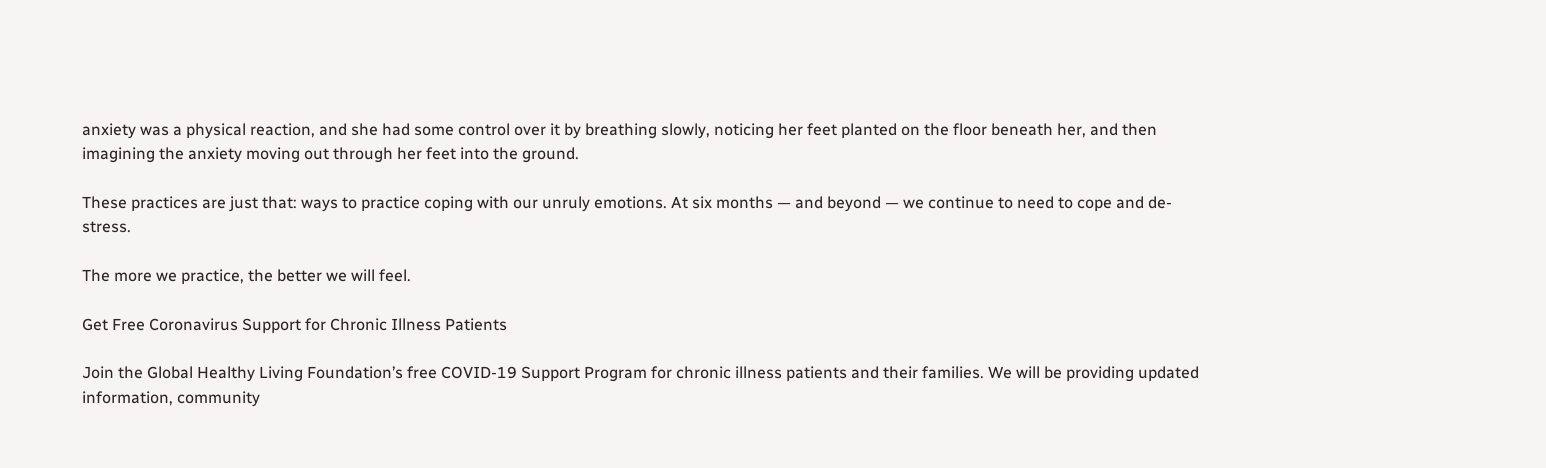anxiety was a physical reaction, and she had some control over it by breathing slowly, noticing her feet planted on the floor beneath her, and then imagining the anxiety moving out through her feet into the ground.

These practices are just that: ways to practice coping with our unruly emotions. At six months — and beyond — we continue to need to cope and de-stress.

The more we practice, the better we will feel.

Get Free Coronavirus Support for Chronic Illness Patients

Join the Global Healthy Living Foundation’s free COVID-19 Support Program for chronic illness patients and their families. We will be providing updated information, community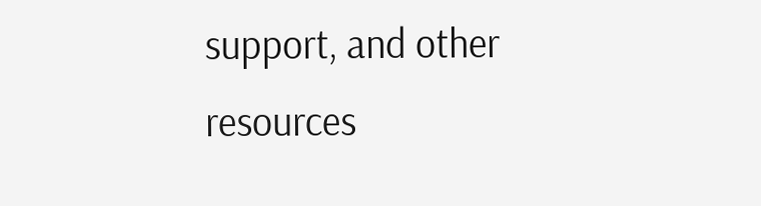support, and other resources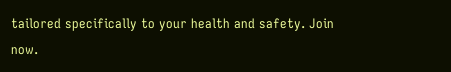tailored specifically to your health and safety. Join now.